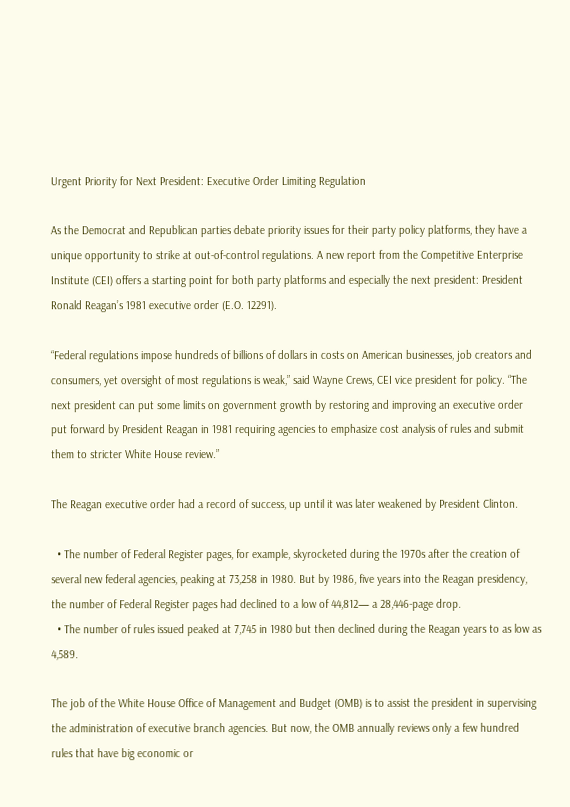Urgent Priority for Next President: Executive Order Limiting Regulation

As the Democrat and Republican parties debate priority issues for their party policy platforms, they have a unique opportunity to strike at out-of-control regulations. A new report from the Competitive Enterprise Institute (CEI) offers a starting point for both party platforms and especially the next president: President Ronald Reagan’s 1981 executive order (E.O. 12291).

“Federal regulations impose hundreds of billions of dollars in costs on American businesses, job creators and consumers, yet oversight of most regulations is weak,” said Wayne Crews, CEI vice president for policy. “The next president can put some limits on government growth by restoring and improving an executive order put forward by President Reagan in 1981 requiring agencies to emphasize cost analysis of rules and submit them to stricter White House review.”

The Reagan executive order had a record of success, up until it was later weakened by President Clinton.

  • The number of Federal Register pages, for example, skyrocketed during the 1970s after the creation of several new federal agencies, peaking at 73,258 in 1980. But by 1986, five years into the Reagan presidency, the number of Federal Register pages had declined to a low of 44,812— a 28,446-page drop.
  • The number of rules issued peaked at 7,745 in 1980 but then declined during the Reagan years to as low as 4,589.

The job of the White House Office of Management and Budget (OMB) is to assist the president in supervising the administration of executive branch agencies. But now, the OMB annually reviews only a few hundred rules that have big economic or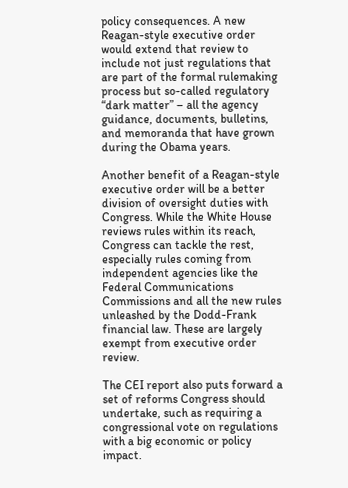policy consequences. A new Reagan-style executive order would extend that review to include not just regulations that are part of the formal rulemaking process but so-called regulatory “dark matter” – all the agency guidance, documents, bulletins, and memoranda that have grown during the Obama years.

Another benefit of a Reagan-style executive order will be a better division of oversight duties with Congress. While the White House reviews rules within its reach, Congress can tackle the rest, especially rules coming from independent agencies like the Federal Communications Commissions and all the new rules unleashed by the Dodd-Frank financial law. These are largely exempt from executive order review.

The CEI report also puts forward a set of reforms Congress should undertake, such as requiring a congressional vote on regulations with a big economic or policy impact.